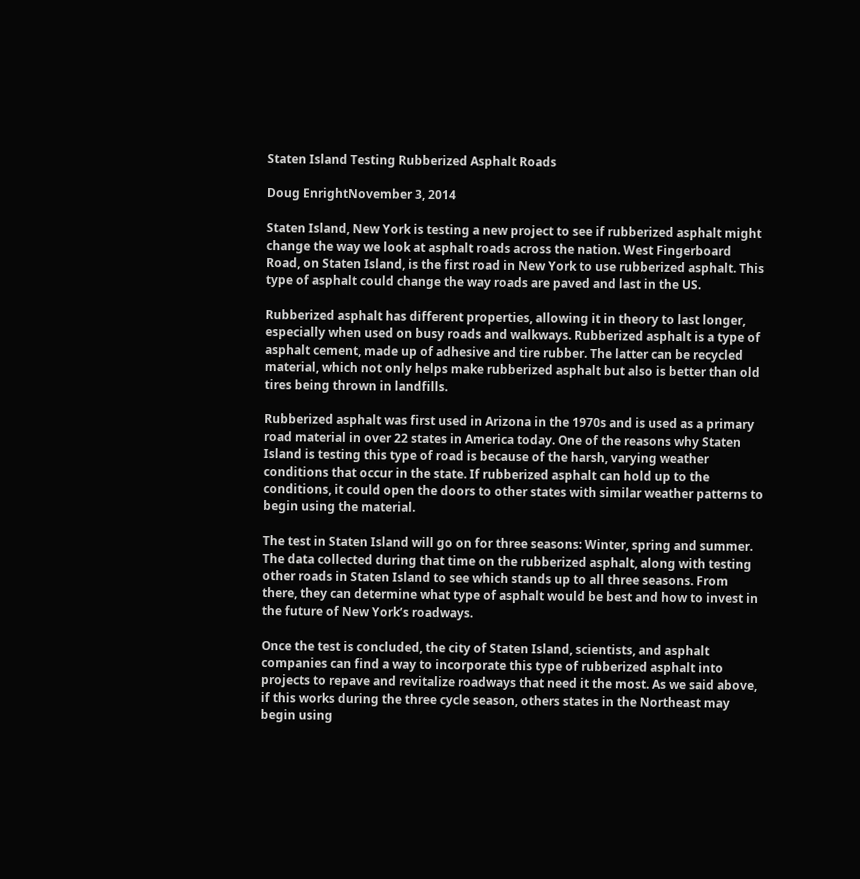Staten Island Testing Rubberized Asphalt Roads

Doug EnrightNovember 3, 2014

Staten Island, New York is testing a new project to see if rubberized asphalt might change the way we look at asphalt roads across the nation. West Fingerboard Road, on Staten Island, is the first road in New York to use rubberized asphalt. This type of asphalt could change the way roads are paved and last in the US.

Rubberized asphalt has different properties, allowing it in theory to last longer, especially when used on busy roads and walkways. Rubberized asphalt is a type of asphalt cement, made up of adhesive and tire rubber. The latter can be recycled material, which not only helps make rubberized asphalt but also is better than old tires being thrown in landfills.

Rubberized asphalt was first used in Arizona in the 1970s and is used as a primary road material in over 22 states in America today. One of the reasons why Staten Island is testing this type of road is because of the harsh, varying weather conditions that occur in the state. If rubberized asphalt can hold up to the conditions, it could open the doors to other states with similar weather patterns to begin using the material.

The test in Staten Island will go on for three seasons: Winter, spring and summer. The data collected during that time on the rubberized asphalt, along with testing other roads in Staten Island to see which stands up to all three seasons. From there, they can determine what type of asphalt would be best and how to invest in the future of New York’s roadways.

Once the test is concluded, the city of Staten Island, scientists, and asphalt companies can find a way to incorporate this type of rubberized asphalt into projects to repave and revitalize roadways that need it the most. As we said above, if this works during the three cycle season, others states in the Northeast may begin using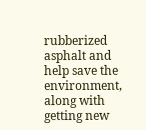rubberized asphalt and help save the environment, along with getting new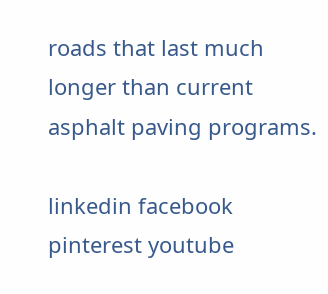roads that last much longer than current asphalt paving programs.

linkedin facebook pinterest youtube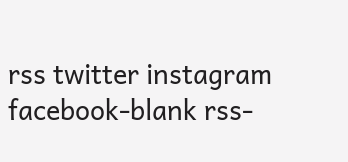rss twitter instagram facebook-blank rss-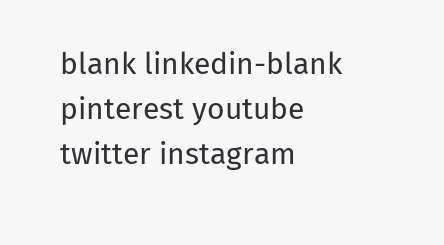blank linkedin-blank pinterest youtube twitter instagram